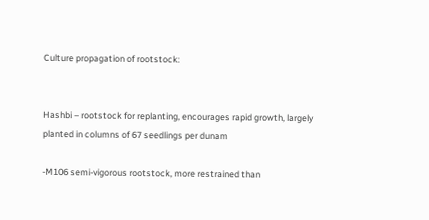Culture propagation of rootstock:


Hashbi – rootstock for replanting, encourages rapid growth, largely planted in columns of 67 seedlings per dunam

-M106 semi-vigorous rootstock, more restrained than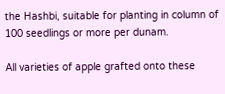the Hashbi, suitable for planting in column of 100 seedlings or more per dunam.

All varieties of apple grafted onto these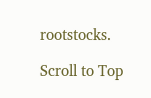rootstocks.

Scroll to Top